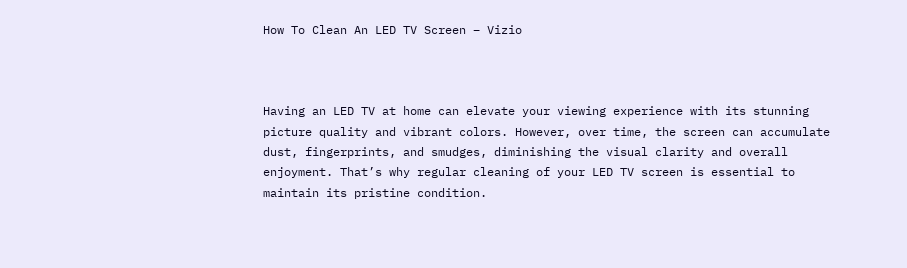How To Clean An LED TV Screen – Vizio



Having an LED TV at home can elevate your viewing experience with its stunning picture quality and vibrant colors. However, over time, the screen can accumulate dust, fingerprints, and smudges, diminishing the visual clarity and overall enjoyment. That’s why regular cleaning of your LED TV screen is essential to maintain its pristine condition.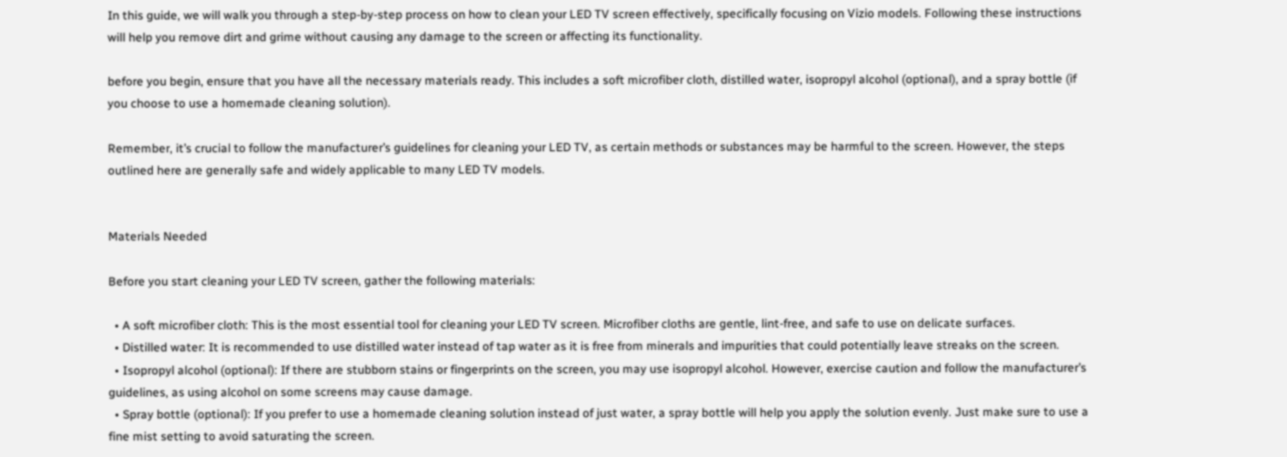In this guide, we will walk you through a step-by-step process on how to clean your LED TV screen effectively, specifically focusing on Vizio models. Following these instructions will help you remove dirt and grime without causing any damage to the screen or affecting its functionality.

before you begin, ensure that you have all the necessary materials ready. This includes a soft microfiber cloth, distilled water, isopropyl alcohol (optional), and a spray bottle (if you choose to use a homemade cleaning solution).

Remember, it’s crucial to follow the manufacturer’s guidelines for cleaning your LED TV, as certain methods or substances may be harmful to the screen. However, the steps outlined here are generally safe and widely applicable to many LED TV models.


Materials Needed

Before you start cleaning your LED TV screen, gather the following materials:

  • A soft microfiber cloth: This is the most essential tool for cleaning your LED TV screen. Microfiber cloths are gentle, lint-free, and safe to use on delicate surfaces.
  • Distilled water: It is recommended to use distilled water instead of tap water as it is free from minerals and impurities that could potentially leave streaks on the screen.
  • Isopropyl alcohol (optional): If there are stubborn stains or fingerprints on the screen, you may use isopropyl alcohol. However, exercise caution and follow the manufacturer’s guidelines, as using alcohol on some screens may cause damage.
  • Spray bottle (optional): If you prefer to use a homemade cleaning solution instead of just water, a spray bottle will help you apply the solution evenly. Just make sure to use a fine mist setting to avoid saturating the screen.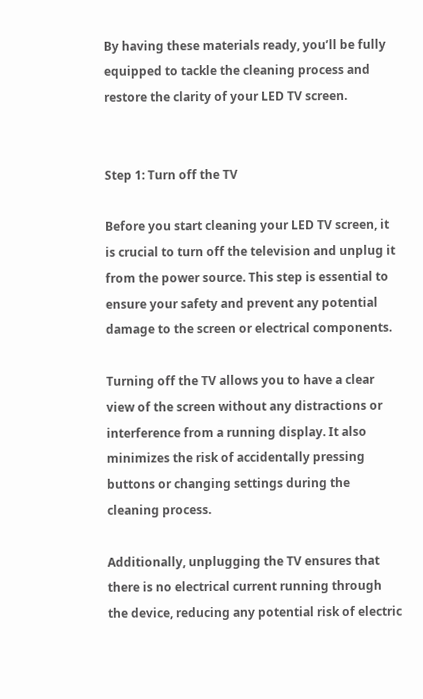By having these materials ready, you’ll be fully equipped to tackle the cleaning process and restore the clarity of your LED TV screen.


Step 1: Turn off the TV

Before you start cleaning your LED TV screen, it is crucial to turn off the television and unplug it from the power source. This step is essential to ensure your safety and prevent any potential damage to the screen or electrical components.

Turning off the TV allows you to have a clear view of the screen without any distractions or interference from a running display. It also minimizes the risk of accidentally pressing buttons or changing settings during the cleaning process.

Additionally, unplugging the TV ensures that there is no electrical current running through the device, reducing any potential risk of electric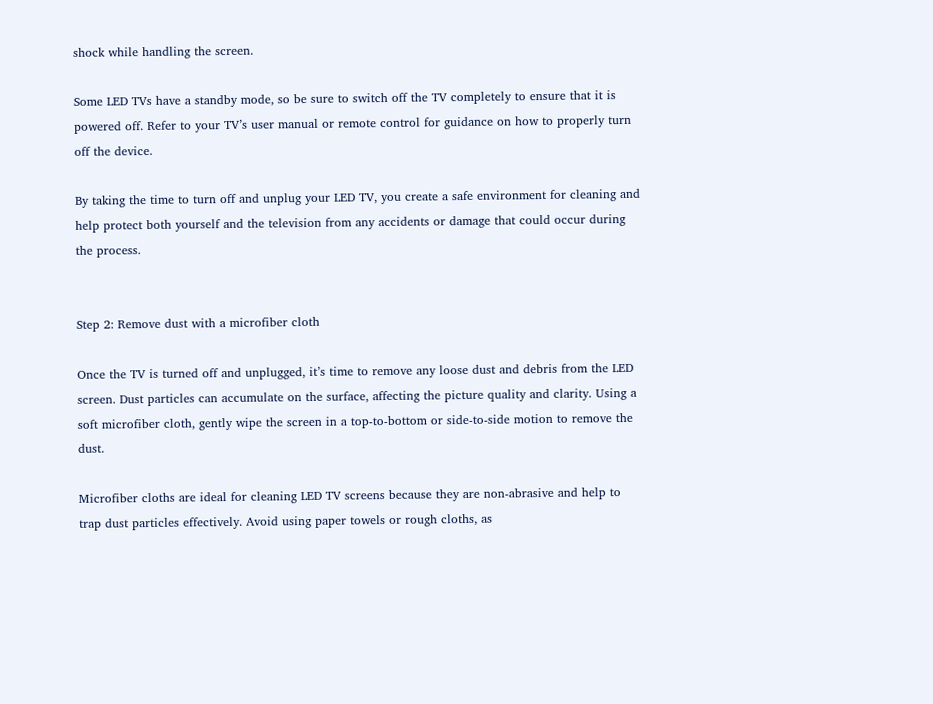shock while handling the screen.

Some LED TVs have a standby mode, so be sure to switch off the TV completely to ensure that it is powered off. Refer to your TV’s user manual or remote control for guidance on how to properly turn off the device.

By taking the time to turn off and unplug your LED TV, you create a safe environment for cleaning and help protect both yourself and the television from any accidents or damage that could occur during the process.


Step 2: Remove dust with a microfiber cloth

Once the TV is turned off and unplugged, it’s time to remove any loose dust and debris from the LED screen. Dust particles can accumulate on the surface, affecting the picture quality and clarity. Using a soft microfiber cloth, gently wipe the screen in a top-to-bottom or side-to-side motion to remove the dust.

Microfiber cloths are ideal for cleaning LED TV screens because they are non-abrasive and help to trap dust particles effectively. Avoid using paper towels or rough cloths, as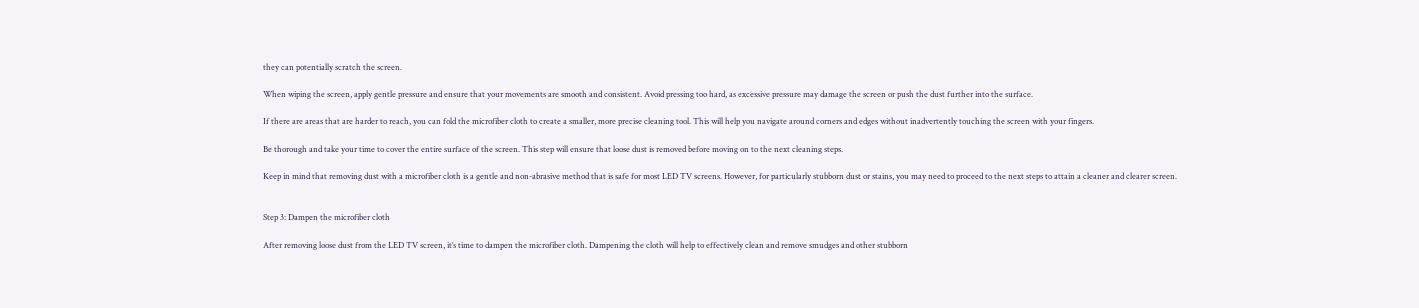they can potentially scratch the screen.

When wiping the screen, apply gentle pressure and ensure that your movements are smooth and consistent. Avoid pressing too hard, as excessive pressure may damage the screen or push the dust further into the surface.

If there are areas that are harder to reach, you can fold the microfiber cloth to create a smaller, more precise cleaning tool. This will help you navigate around corners and edges without inadvertently touching the screen with your fingers.

Be thorough and take your time to cover the entire surface of the screen. This step will ensure that loose dust is removed before moving on to the next cleaning steps.

Keep in mind that removing dust with a microfiber cloth is a gentle and non-abrasive method that is safe for most LED TV screens. However, for particularly stubborn dust or stains, you may need to proceed to the next steps to attain a cleaner and clearer screen.


Step 3: Dampen the microfiber cloth

After removing loose dust from the LED TV screen, it’s time to dampen the microfiber cloth. Dampening the cloth will help to effectively clean and remove smudges and other stubborn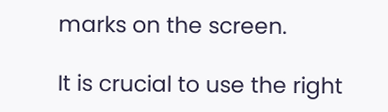marks on the screen.

It is crucial to use the right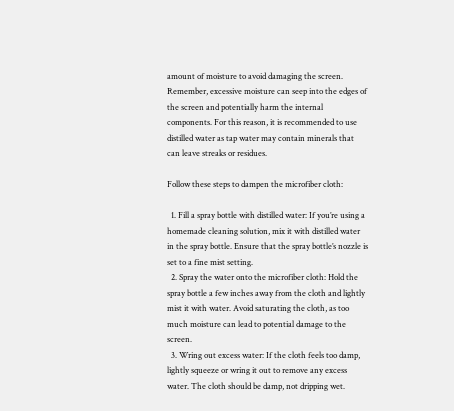amount of moisture to avoid damaging the screen. Remember, excessive moisture can seep into the edges of the screen and potentially harm the internal components. For this reason, it is recommended to use distilled water as tap water may contain minerals that can leave streaks or residues.

Follow these steps to dampen the microfiber cloth:

  1. Fill a spray bottle with distilled water: If you’re using a homemade cleaning solution, mix it with distilled water in the spray bottle. Ensure that the spray bottle’s nozzle is set to a fine mist setting.
  2. Spray the water onto the microfiber cloth: Hold the spray bottle a few inches away from the cloth and lightly mist it with water. Avoid saturating the cloth, as too much moisture can lead to potential damage to the screen.
  3. Wring out excess water: If the cloth feels too damp, lightly squeeze or wring it out to remove any excess water. The cloth should be damp, not dripping wet.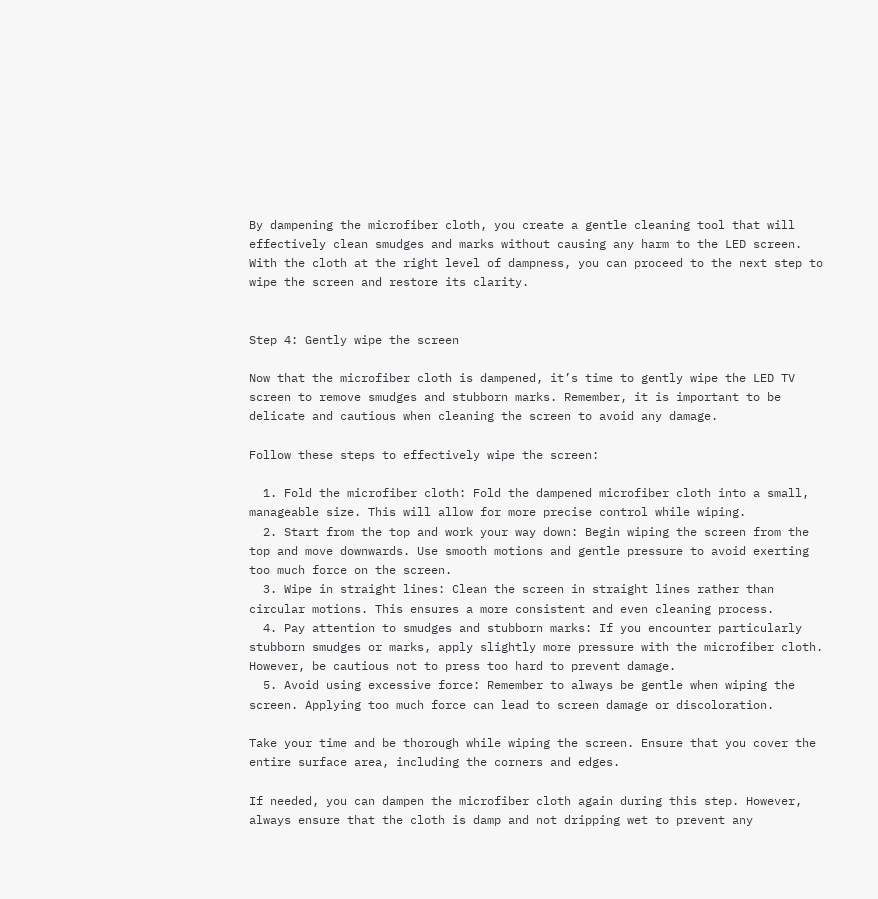By dampening the microfiber cloth, you create a gentle cleaning tool that will effectively clean smudges and marks without causing any harm to the LED screen. With the cloth at the right level of dampness, you can proceed to the next step to wipe the screen and restore its clarity.


Step 4: Gently wipe the screen

Now that the microfiber cloth is dampened, it’s time to gently wipe the LED TV screen to remove smudges and stubborn marks. Remember, it is important to be delicate and cautious when cleaning the screen to avoid any damage.

Follow these steps to effectively wipe the screen:

  1. Fold the microfiber cloth: Fold the dampened microfiber cloth into a small, manageable size. This will allow for more precise control while wiping.
  2. Start from the top and work your way down: Begin wiping the screen from the top and move downwards. Use smooth motions and gentle pressure to avoid exerting too much force on the screen.
  3. Wipe in straight lines: Clean the screen in straight lines rather than circular motions. This ensures a more consistent and even cleaning process.
  4. Pay attention to smudges and stubborn marks: If you encounter particularly stubborn smudges or marks, apply slightly more pressure with the microfiber cloth. However, be cautious not to press too hard to prevent damage.
  5. Avoid using excessive force: Remember to always be gentle when wiping the screen. Applying too much force can lead to screen damage or discoloration.

Take your time and be thorough while wiping the screen. Ensure that you cover the entire surface area, including the corners and edges.

If needed, you can dampen the microfiber cloth again during this step. However, always ensure that the cloth is damp and not dripping wet to prevent any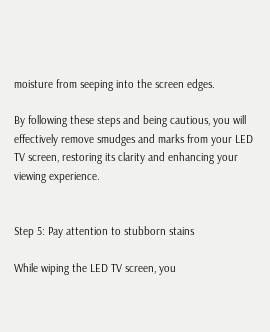moisture from seeping into the screen edges.

By following these steps and being cautious, you will effectively remove smudges and marks from your LED TV screen, restoring its clarity and enhancing your viewing experience.


Step 5: Pay attention to stubborn stains

While wiping the LED TV screen, you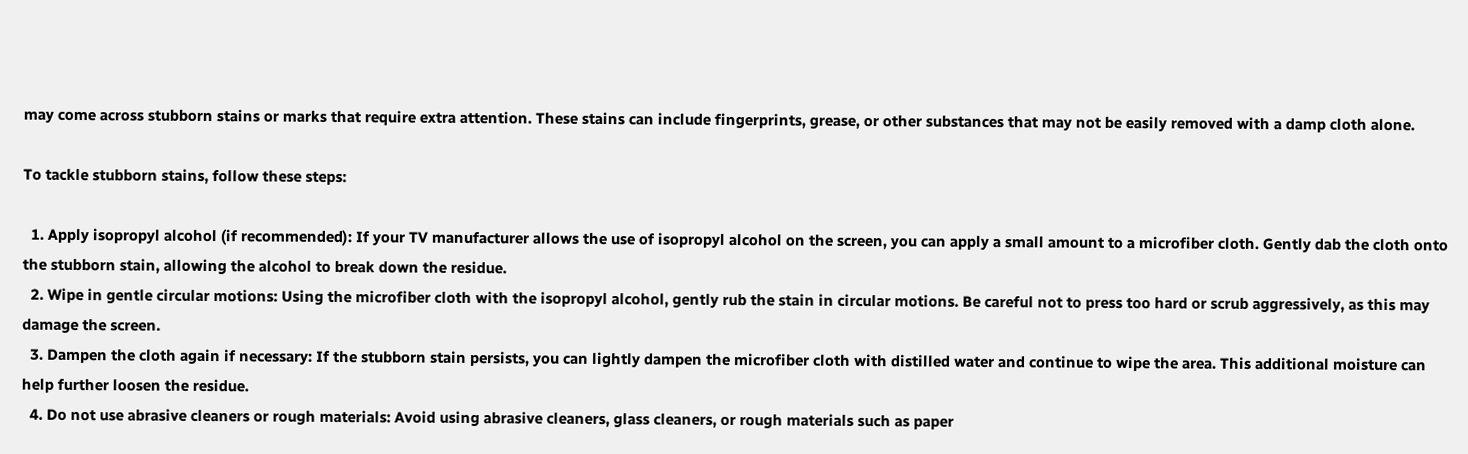may come across stubborn stains or marks that require extra attention. These stains can include fingerprints, grease, or other substances that may not be easily removed with a damp cloth alone.

To tackle stubborn stains, follow these steps:

  1. Apply isopropyl alcohol (if recommended): If your TV manufacturer allows the use of isopropyl alcohol on the screen, you can apply a small amount to a microfiber cloth. Gently dab the cloth onto the stubborn stain, allowing the alcohol to break down the residue.
  2. Wipe in gentle circular motions: Using the microfiber cloth with the isopropyl alcohol, gently rub the stain in circular motions. Be careful not to press too hard or scrub aggressively, as this may damage the screen.
  3. Dampen the cloth again if necessary: If the stubborn stain persists, you can lightly dampen the microfiber cloth with distilled water and continue to wipe the area. This additional moisture can help further loosen the residue.
  4. Do not use abrasive cleaners or rough materials: Avoid using abrasive cleaners, glass cleaners, or rough materials such as paper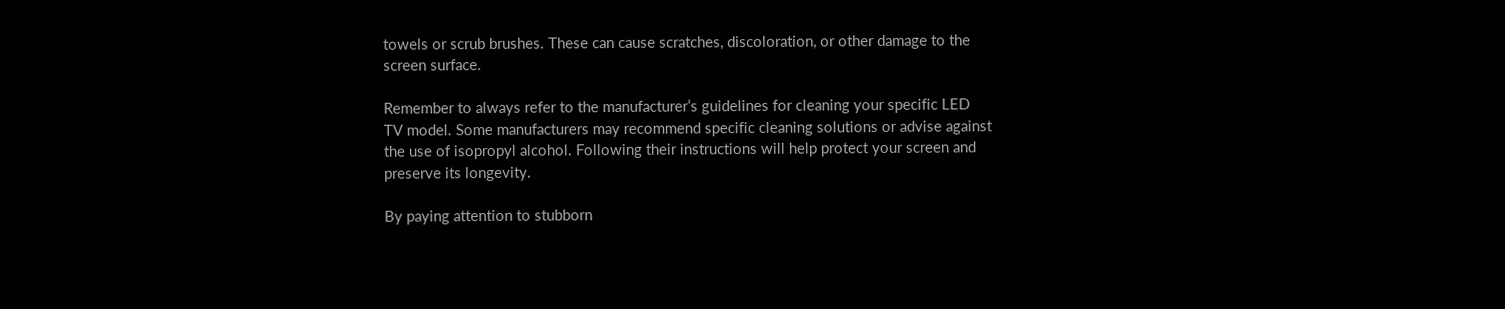towels or scrub brushes. These can cause scratches, discoloration, or other damage to the screen surface.

Remember to always refer to the manufacturer’s guidelines for cleaning your specific LED TV model. Some manufacturers may recommend specific cleaning solutions or advise against the use of isopropyl alcohol. Following their instructions will help protect your screen and preserve its longevity.

By paying attention to stubborn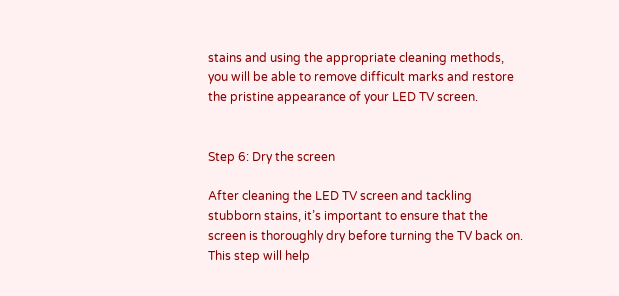stains and using the appropriate cleaning methods, you will be able to remove difficult marks and restore the pristine appearance of your LED TV screen.


Step 6: Dry the screen

After cleaning the LED TV screen and tackling stubborn stains, it’s important to ensure that the screen is thoroughly dry before turning the TV back on. This step will help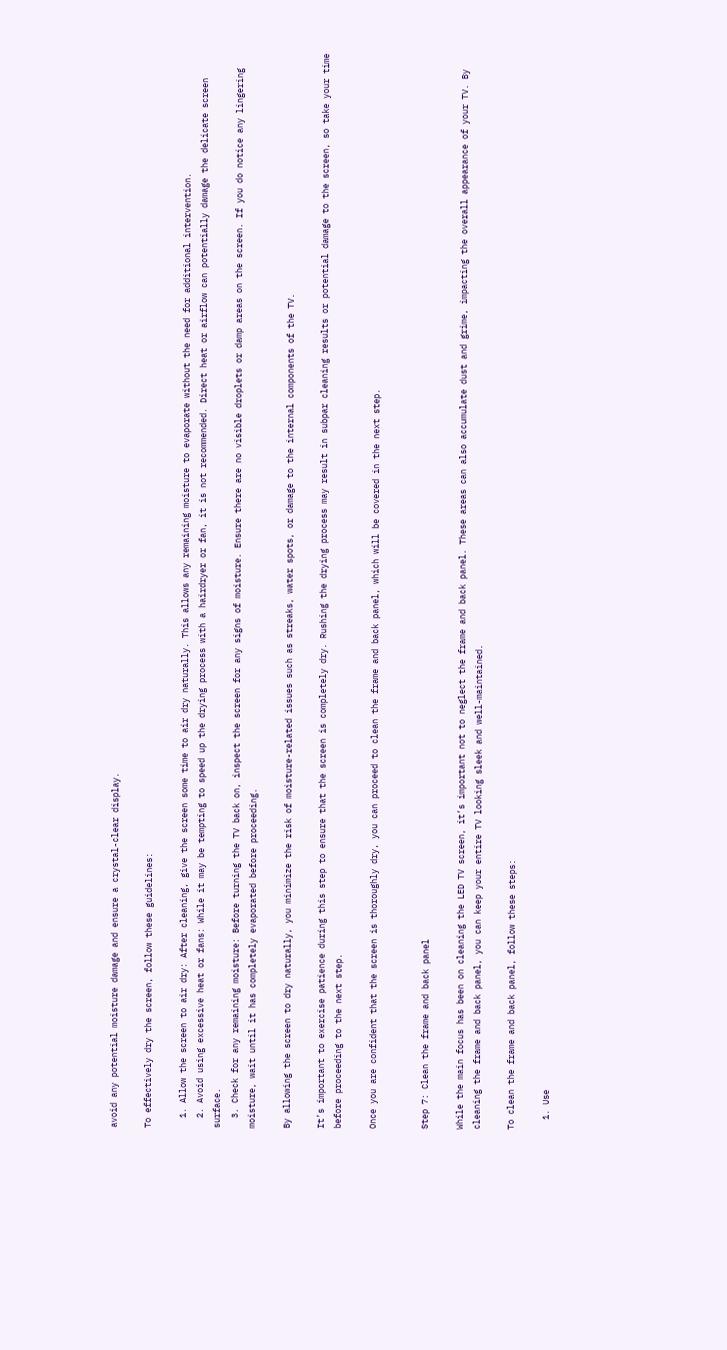avoid any potential moisture damage and ensure a crystal-clear display.

To effectively dry the screen, follow these guidelines:

  1. Allow the screen to air dry: After cleaning, give the screen some time to air dry naturally. This allows any remaining moisture to evaporate without the need for additional intervention.
  2. Avoid using excessive heat or fans: While it may be tempting to speed up the drying process with a hairdryer or fan, it is not recommended. Direct heat or airflow can potentially damage the delicate screen surface.
  3. Check for any remaining moisture: Before turning the TV back on, inspect the screen for any signs of moisture. Ensure there are no visible droplets or damp areas on the screen. If you do notice any lingering moisture, wait until it has completely evaporated before proceeding.

By allowing the screen to dry naturally, you minimize the risk of moisture-related issues such as streaks, water spots, or damage to the internal components of the TV.

It’s important to exercise patience during this step to ensure that the screen is completely dry. Rushing the drying process may result in subpar cleaning results or potential damage to the screen, so take your time before proceeding to the next step.

Once you are confident that the screen is thoroughly dry, you can proceed to clean the frame and back panel, which will be covered in the next step.


Step 7: Clean the frame and back panel

While the main focus has been on cleaning the LED TV screen, it’s important not to neglect the frame and back panel. These areas can also accumulate dust and grime, impacting the overall appearance of your TV. By cleaning the frame and back panel, you can keep your entire TV looking sleek and well-maintained.

To clean the frame and back panel, follow these steps:

  1. Use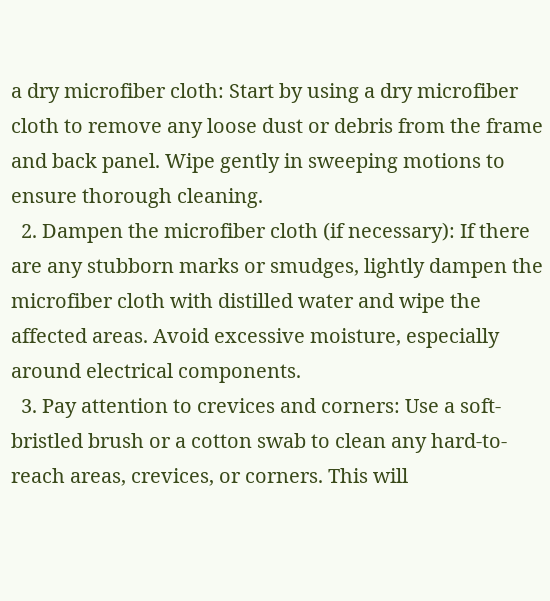a dry microfiber cloth: Start by using a dry microfiber cloth to remove any loose dust or debris from the frame and back panel. Wipe gently in sweeping motions to ensure thorough cleaning.
  2. Dampen the microfiber cloth (if necessary): If there are any stubborn marks or smudges, lightly dampen the microfiber cloth with distilled water and wipe the affected areas. Avoid excessive moisture, especially around electrical components.
  3. Pay attention to crevices and corners: Use a soft-bristled brush or a cotton swab to clean any hard-to-reach areas, crevices, or corners. This will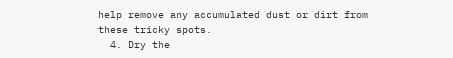help remove any accumulated dust or dirt from these tricky spots.
  4. Dry the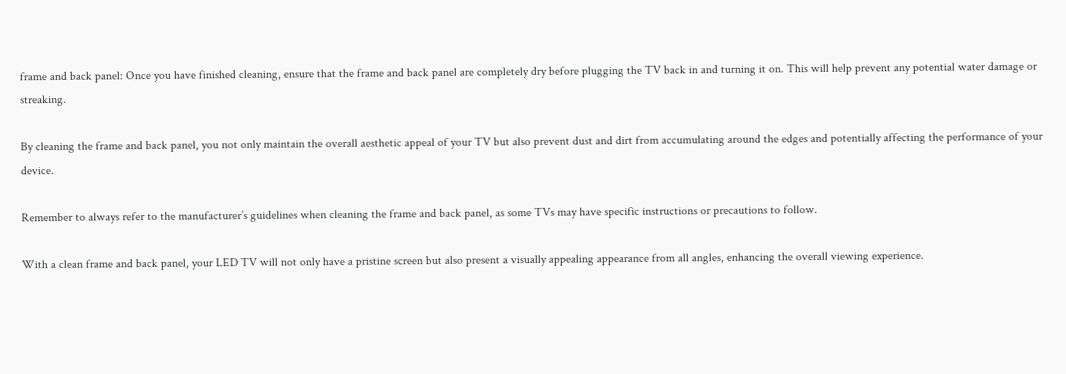frame and back panel: Once you have finished cleaning, ensure that the frame and back panel are completely dry before plugging the TV back in and turning it on. This will help prevent any potential water damage or streaking.

By cleaning the frame and back panel, you not only maintain the overall aesthetic appeal of your TV but also prevent dust and dirt from accumulating around the edges and potentially affecting the performance of your device.

Remember to always refer to the manufacturer’s guidelines when cleaning the frame and back panel, as some TVs may have specific instructions or precautions to follow.

With a clean frame and back panel, your LED TV will not only have a pristine screen but also present a visually appealing appearance from all angles, enhancing the overall viewing experience.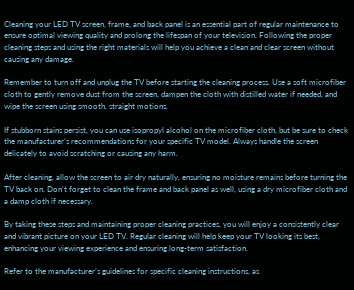Cleaning your LED TV screen, frame, and back panel is an essential part of regular maintenance to ensure optimal viewing quality and prolong the lifespan of your television. Following the proper cleaning steps and using the right materials will help you achieve a clean and clear screen without causing any damage.

Remember to turn off and unplug the TV before starting the cleaning process. Use a soft microfiber cloth to gently remove dust from the screen, dampen the cloth with distilled water if needed, and wipe the screen using smooth, straight motions.

If stubborn stains persist, you can use isopropyl alcohol on the microfiber cloth, but be sure to check the manufacturer’s recommendations for your specific TV model. Always handle the screen delicately to avoid scratching or causing any harm.

After cleaning, allow the screen to air dry naturally, ensuring no moisture remains before turning the TV back on. Don’t forget to clean the frame and back panel as well, using a dry microfiber cloth and a damp cloth if necessary.

By taking these steps and maintaining proper cleaning practices, you will enjoy a consistently clear and vibrant picture on your LED TV. Regular cleaning will help keep your TV looking its best, enhancing your viewing experience and ensuring long-term satisfaction.

Refer to the manufacturer’s guidelines for specific cleaning instructions, as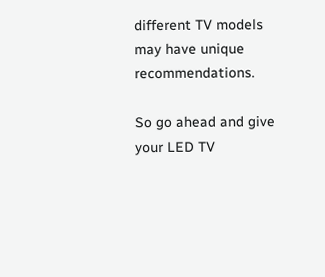different TV models may have unique recommendations.

So go ahead and give your LED TV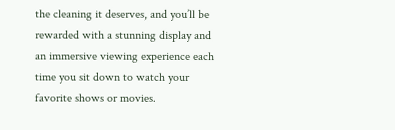the cleaning it deserves, and you’ll be rewarded with a stunning display and an immersive viewing experience each time you sit down to watch your favorite shows or movies.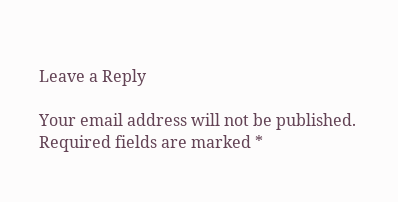Leave a Reply

Your email address will not be published. Required fields are marked *